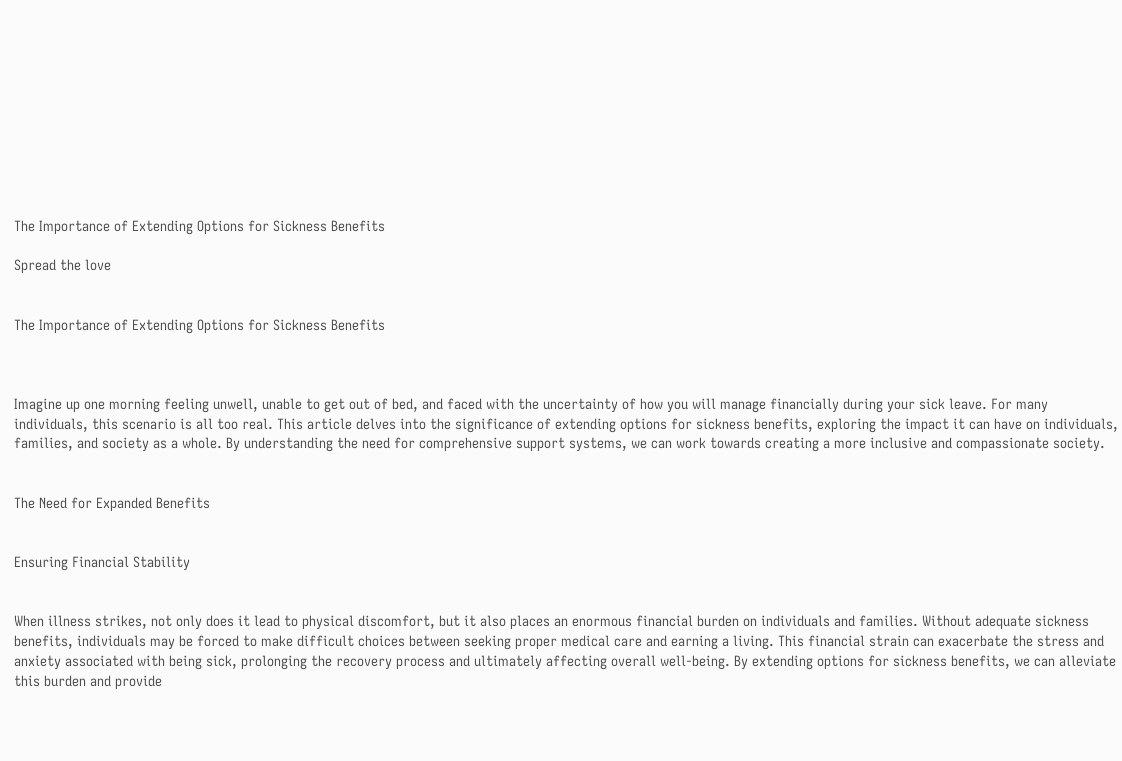The Importance of Extending Options for Sickness Benefits

Spread the love


The Importance of Extending Options for Sickness Benefits



Imagine up one morning feeling unwell, unable to get out of bed, and faced with the uncertainty of how you will manage financially during your sick leave. For many individuals, this scenario is all too real. This article delves into the significance of extending options for sickness benefits, exploring the impact it can have on individuals, families, and society as a whole. By understanding the need for comprehensive support systems, we can work towards creating a more inclusive and compassionate society.


The Need for Expanded Benefits


Ensuring Financial Stability


When illness strikes, not only does it lead to physical discomfort, but it also places an enormous financial burden on individuals and families. Without adequate sickness benefits, individuals may be forced to make difficult choices between seeking proper medical care and earning a living. This financial strain can exacerbate the stress and anxiety associated with being sick, prolonging the recovery process and ultimately affecting overall well-being. By extending options for sickness benefits, we can alleviate this burden and provide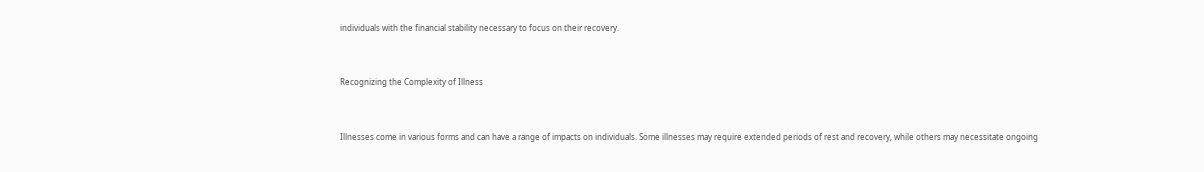individuals with the financial stability necessary to focus on their recovery.


Recognizing the Complexity of Illness


Illnesses come in various forms and can have a range of impacts on individuals. Some illnesses may require extended periods of rest and recovery, while others may necessitate ongoing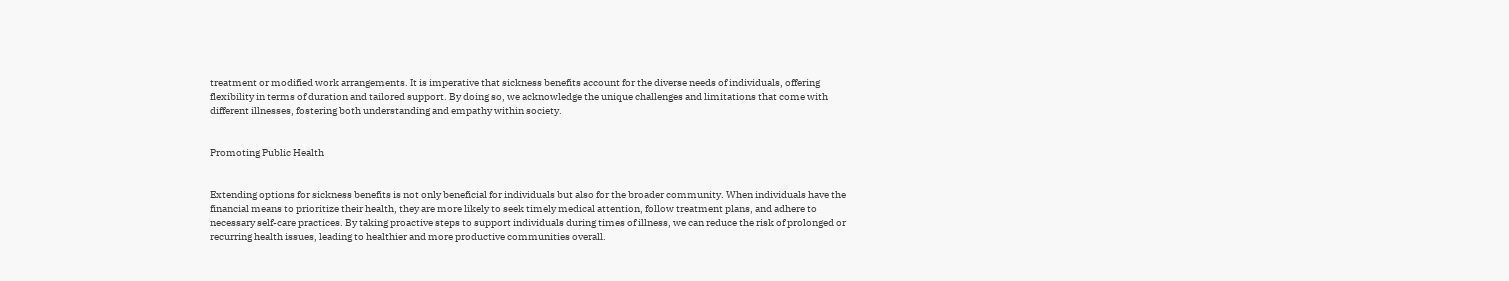treatment or modified work arrangements. It is imperative that sickness benefits account for the diverse needs of individuals, offering flexibility in terms of duration and tailored support. By doing so, we acknowledge the unique challenges and limitations that come with different illnesses, fostering both understanding and empathy within society.


Promoting Public Health


Extending options for sickness benefits is not only beneficial for individuals but also for the broader community. When individuals have the financial means to prioritize their health, they are more likely to seek timely medical attention, follow treatment plans, and adhere to necessary self-care practices. By taking proactive steps to support individuals during times of illness, we can reduce the risk of prolonged or recurring health issues, leading to healthier and more productive communities overall.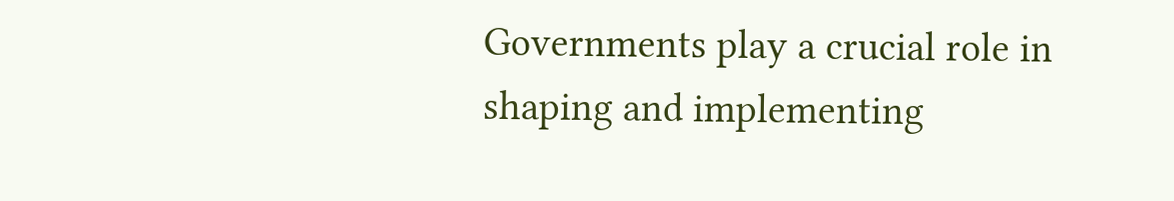Governments play a crucial role in shaping and implementing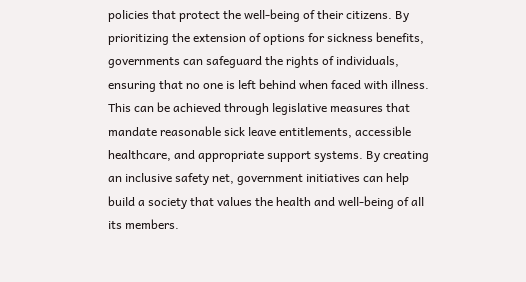policies that protect the well-being of their citizens. By prioritizing the extension of options for sickness benefits, governments can safeguard the rights of individuals, ensuring that no one is left behind when faced with illness. This can be achieved through legislative measures that mandate reasonable sick leave entitlements, accessible healthcare, and appropriate support systems. By creating an inclusive safety net, government initiatives can help build a society that values the health and well-being of all its members.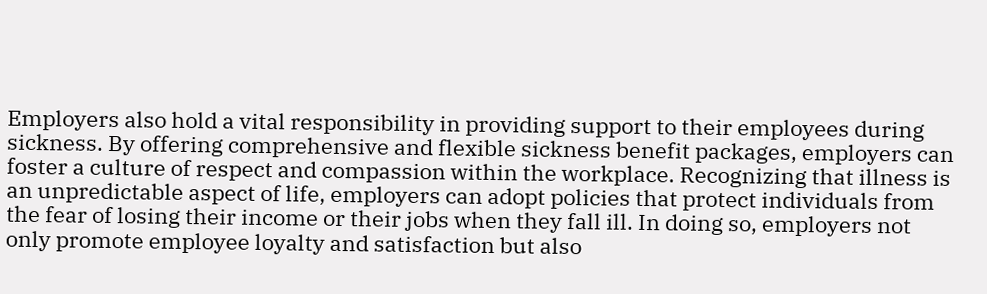Employers also hold a vital responsibility in providing support to their employees during sickness. By offering comprehensive and flexible sickness benefit packages, employers can foster a culture of respect and compassion within the workplace. Recognizing that illness is an unpredictable aspect of life, employers can adopt policies that protect individuals from the fear of losing their income or their jobs when they fall ill. In doing so, employers not only promote employee loyalty and satisfaction but also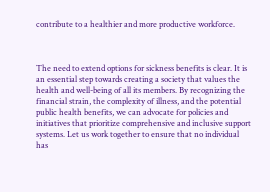contribute to a healthier and more productive workforce.



The need to extend options for sickness benefits is clear. It is an essential step towards creating a society that values the health and well-being of all its members. By recognizing the financial strain, the complexity of illness, and the potential public health benefits, we can advocate for policies and initiatives that prioritize comprehensive and inclusive support systems. Let us work together to ensure that no individual has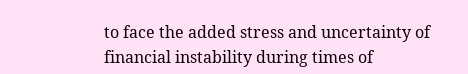to face the added stress and uncertainty of financial instability during times of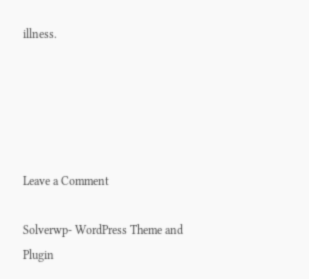illness.





Leave a Comment

Solverwp- WordPress Theme and Plugin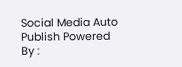Social Media Auto Publish Powered By :